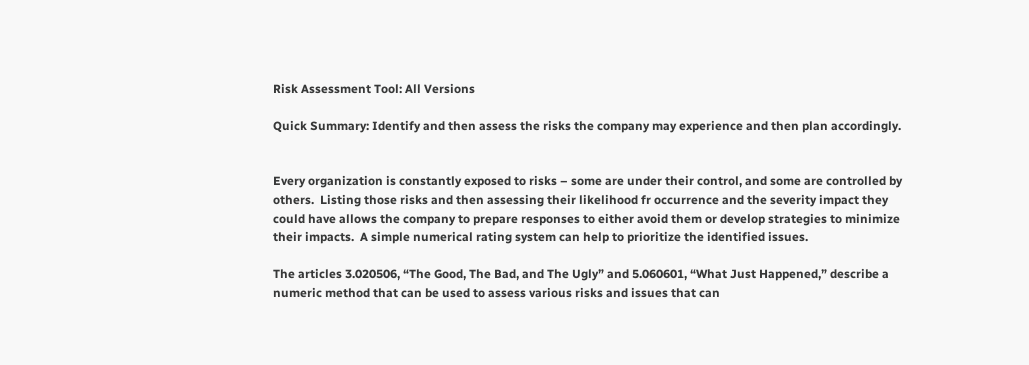Risk Assessment Tool: All Versions

Quick Summary: Identify and then assess the risks the company may experience and then plan accordingly.


Every organization is constantly exposed to risks – some are under their control, and some are controlled by others.  Listing those risks and then assessing their likelihood fr occurrence and the severity impact they could have allows the company to prepare responses to either avoid them or develop strategies to minimize their impacts.  A simple numerical rating system can help to prioritize the identified issues.

The articles 3.020506, “The Good, The Bad, and The Ugly” and 5.060601, “What Just Happened,” describe a numeric method that can be used to assess various risks and issues that can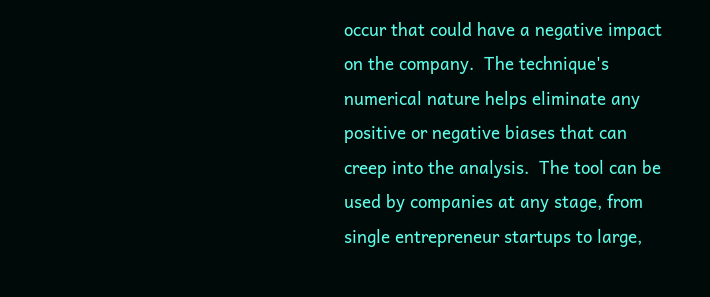occur that could have a negative impact on the company.  The technique's numerical nature helps eliminate any positive or negative biases that can creep into the analysis.  The tool can be used by companies at any stage, from single entrepreneur startups to large,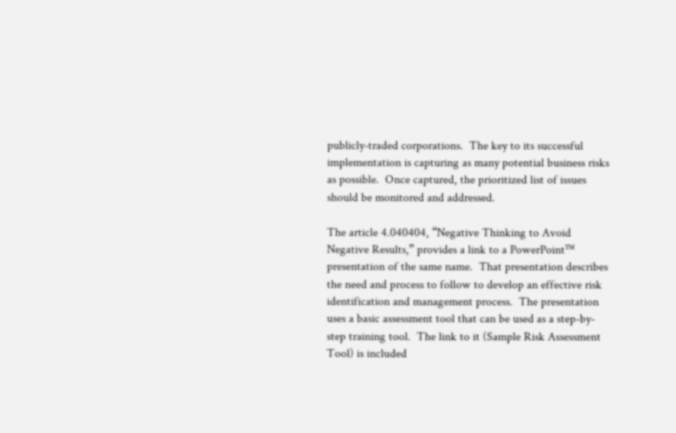publicly-traded corporations.  The key to its successful implementation is capturing as many potential business risks as possible.  Once captured, the prioritized list of issues should be monitored and addressed.

The article 4.040404, “Negative Thinking to Avoid Negative Results,” provides a link to a PowerPoint™ presentation of the same name.  That presentation describes the need and process to follow to develop an effective risk identification and management process.  The presentation uses a basic assessment tool that can be used as a step-by-step training tool.  The link to it (Sample Risk Assessment Tool) is included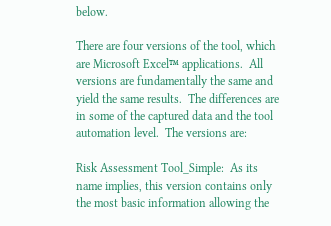below.

There are four versions of the tool, which are Microsoft Excel™ applications.  All versions are fundamentally the same and yield the same results.  The differences are in some of the captured data and the tool automation level.  The versions are:

Risk Assessment Tool_Simple:  As its name implies, this version contains only the most basic information allowing the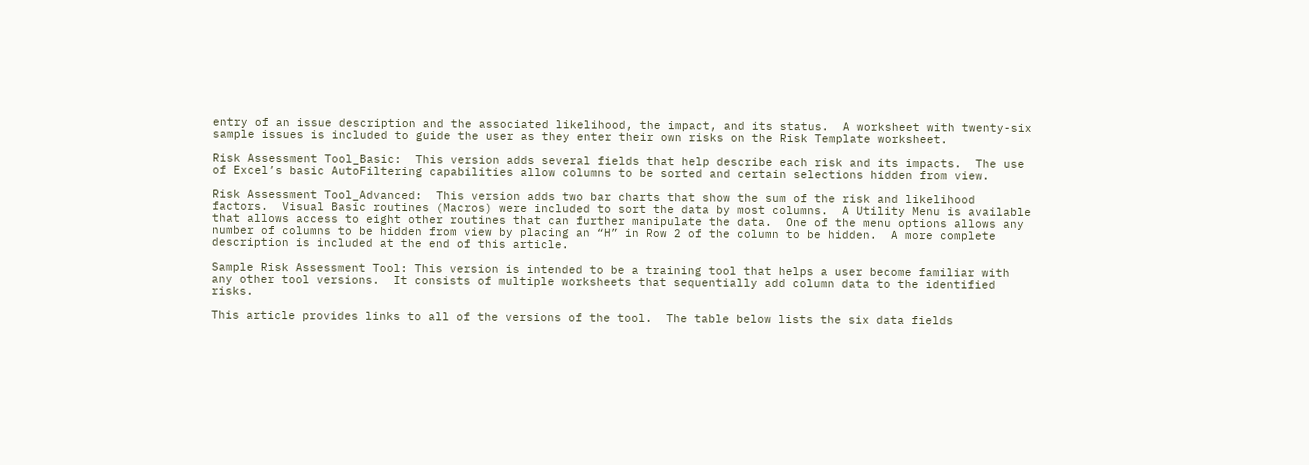entry of an issue description and the associated likelihood, the impact, and its status.  A worksheet with twenty-six sample issues is included to guide the user as they enter their own risks on the Risk Template worksheet.

Risk Assessment Tool_Basic:  This version adds several fields that help describe each risk and its impacts.  The use of Excel’s basic AutoFiltering capabilities allow columns to be sorted and certain selections hidden from view.

Risk Assessment Tool_Advanced:  This version adds two bar charts that show the sum of the risk and likelihood factors.  Visual Basic routines (Macros) were included to sort the data by most columns.  A Utility Menu is available that allows access to eight other routines that can further manipulate the data.  One of the menu options allows any number of columns to be hidden from view by placing an “H” in Row 2 of the column to be hidden.  A more complete description is included at the end of this article.

Sample Risk Assessment Tool: This version is intended to be a training tool that helps a user become familiar with any other tool versions.  It consists of multiple worksheets that sequentially add column data to the identified risks.

This article provides links to all of the versions of the tool.  The table below lists the six data fields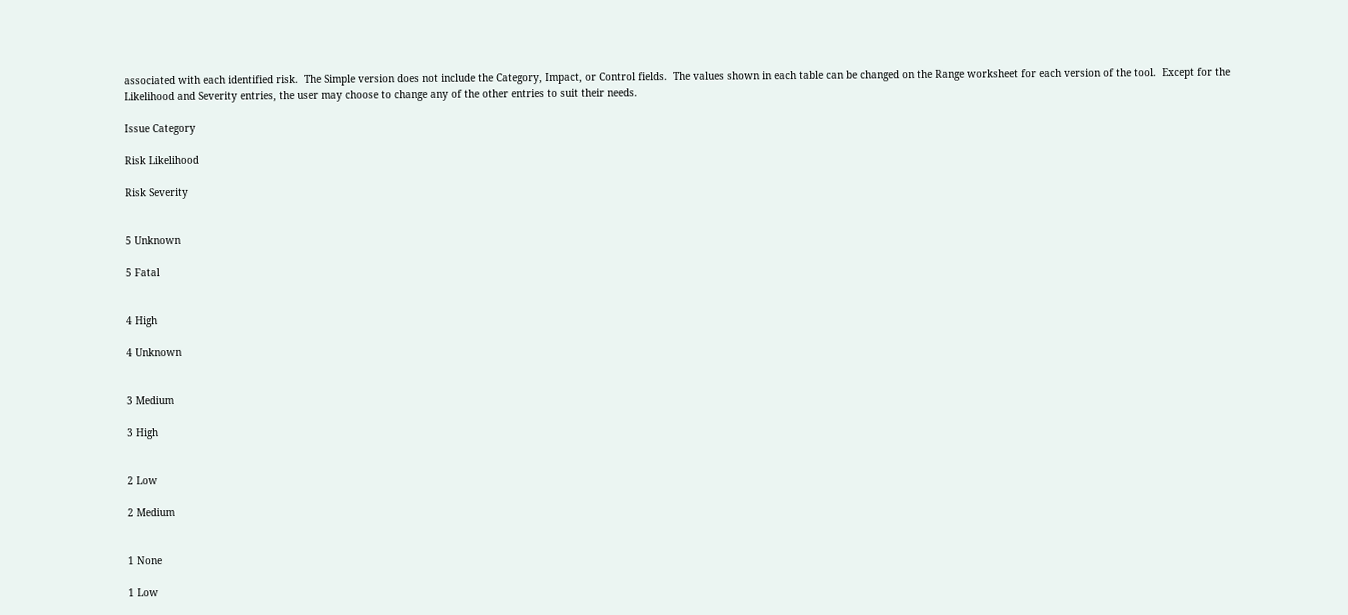associated with each identified risk.  The Simple version does not include the Category, Impact, or Control fields.  The values shown in each table can be changed on the Range worksheet for each version of the tool.  Except for the Likelihood and Severity entries, the user may choose to change any of the other entries to suit their needs.

Issue Category

Risk Likelihood

Risk Severity


5 Unknown

5 Fatal


4 High

4 Unknown


3 Medium

3 High


2 Low

2 Medium


1 None

1 Low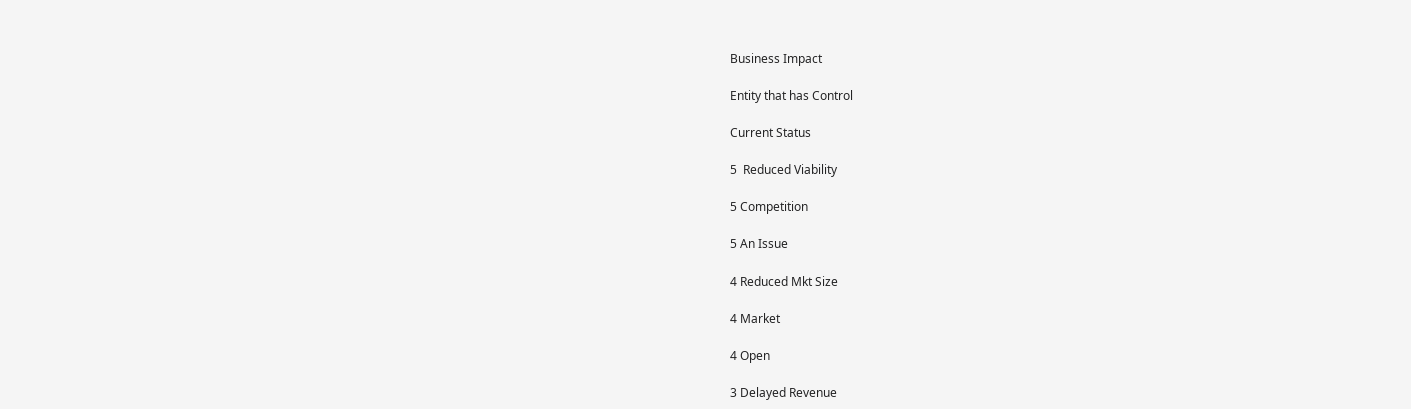Business Impact

Entity that has Control

Current Status

5  Reduced Viability

5 Competition

5 An Issue

4 Reduced Mkt Size

4 Market

4 Open

3 Delayed Revenue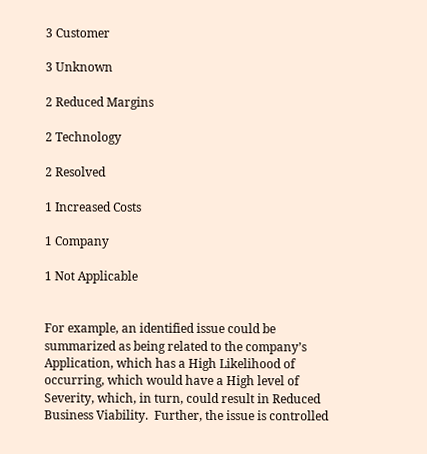3 Customer

3 Unknown

2 Reduced Margins

2 Technology

2 Resolved

1 Increased Costs

1 Company

1 Not Applicable


For example, an identified issue could be summarized as being related to the company’s Application, which has a High Likelihood of occurring, which would have a High level of Severity, which, in turn, could result in Reduced Business Viability.  Further, the issue is controlled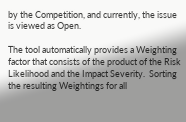by the Competition, and currently, the issue is viewed as Open.

The tool automatically provides a Weighting factor that consists of the product of the Risk Likelihood and the Impact Severity.  Sorting the resulting Weightings for all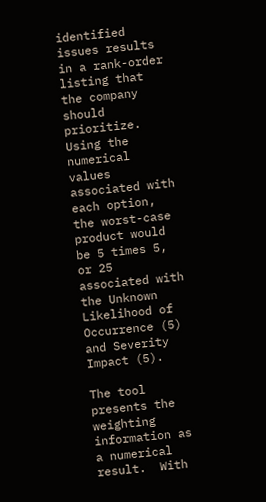identified issues results in a rank-order listing that the company should prioritize.  Using the numerical values associated with each option, the worst-case product would be 5 times 5, or 25 associated with the Unknown Likelihood of Occurrence (5) and Severity Impact (5).

The tool presents the weighting information as a numerical result.  With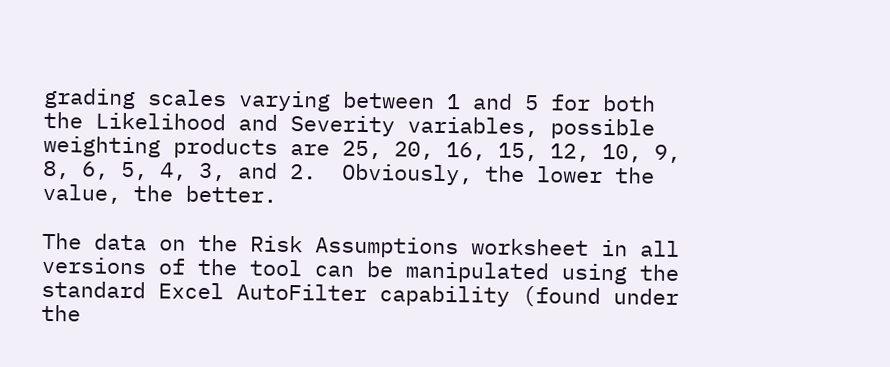grading scales varying between 1 and 5 for both the Likelihood and Severity variables, possible weighting products are 25, 20, 16, 15, 12, 10, 9, 8, 6, 5, 4, 3, and 2.  Obviously, the lower the value, the better.

The data on the Risk Assumptions worksheet in all versions of the tool can be manipulated using the standard Excel AutoFilter capability (found under the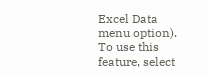Excel Data menu option).  To use this feature, select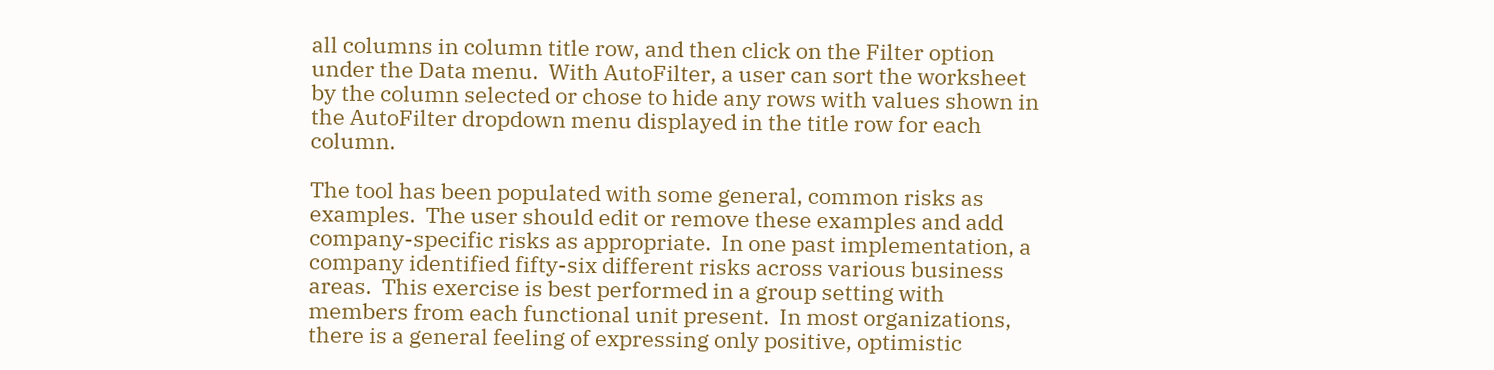all columns in column title row, and then click on the Filter option under the Data menu.  With AutoFilter, a user can sort the worksheet by the column selected or chose to hide any rows with values shown in the AutoFilter dropdown menu displayed in the title row for each column.

The tool has been populated with some general, common risks as examples.  The user should edit or remove these examples and add company-specific risks as appropriate.  In one past implementation, a company identified fifty-six different risks across various business areas.  This exercise is best performed in a group setting with members from each functional unit present.  In most organizations, there is a general feeling of expressing only positive, optimistic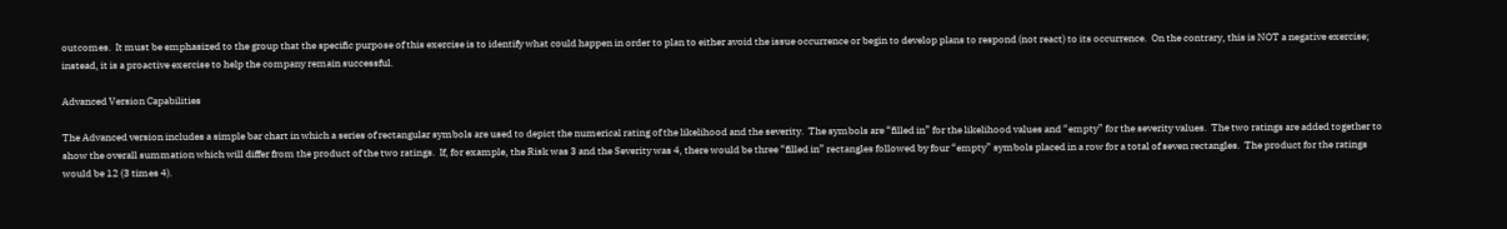outcomes.  It must be emphasized to the group that the specific purpose of this exercise is to identify what could happen in order to plan to either avoid the issue occurrence or begin to develop plans to respond (not react) to its occurrence.  On the contrary, this is NOT a negative exercise; instead, it is a proactive exercise to help the company remain successful.

Advanced Version Capabilities

The Advanced version includes a simple bar chart in which a series of rectangular symbols are used to depict the numerical rating of the likelihood and the severity.  The symbols are “filled in” for the likelihood values and “empty” for the severity values.  The two ratings are added together to show the overall summation which will differ from the product of the two ratings.  If, for example, the Risk was 3 and the Severity was 4, there would be three “filled in” rectangles followed by four “empty” symbols placed in a row for a total of seven rectangles.  The product for the ratings would be 12 (3 times 4).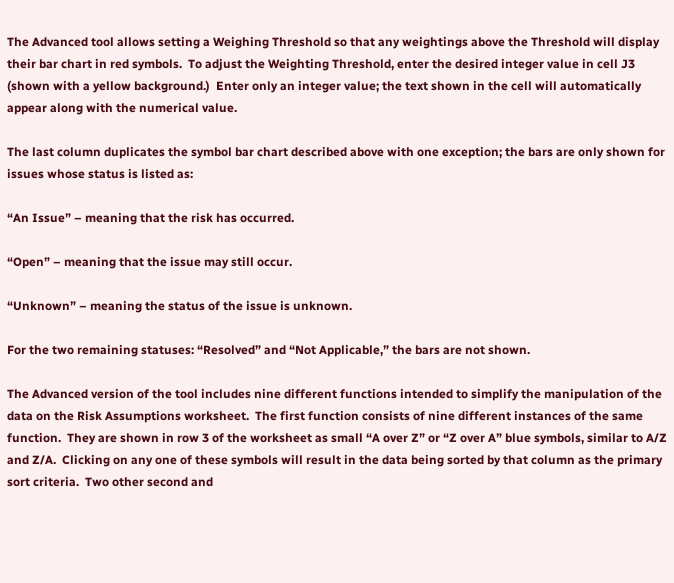The Advanced tool allows setting a Weighing Threshold so that any weightings above the Threshold will display their bar chart in red symbols.  To adjust the Weighting Threshold, enter the desired integer value in cell J3 (shown with a yellow background.)  Enter only an integer value; the text shown in the cell will automatically appear along with the numerical value.

The last column duplicates the symbol bar chart described above with one exception; the bars are only shown for issues whose status is listed as:

“An Issue” – meaning that the risk has occurred.

“Open” – meaning that the issue may still occur.

“Unknown” – meaning the status of the issue is unknown.

For the two remaining statuses: “Resolved” and “Not Applicable,” the bars are not shown.

The Advanced version of the tool includes nine different functions intended to simplify the manipulation of the data on the Risk Assumptions worksheet.  The first function consists of nine different instances of the same function.  They are shown in row 3 of the worksheet as small “A over Z” or “Z over A” blue symbols, similar to A/Z and Z/A.  Clicking on any one of these symbols will result in the data being sorted by that column as the primary sort criteria.  Two other second and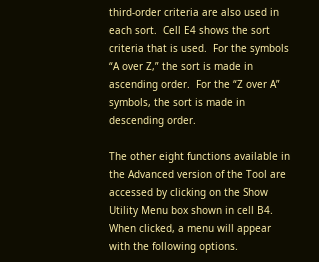third-order criteria are also used in each sort.  Cell E4 shows the sort criteria that is used.  For the symbols “A over Z,” the sort is made in ascending order.  For the “Z over A” symbols, the sort is made in descending order.

The other eight functions available in the Advanced version of the Tool are accessed by clicking on the Show Utility Menu box shown in cell B4.  When clicked, a menu will appear with the following options.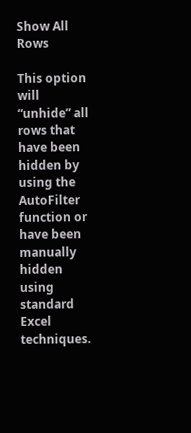Show All Rows

This option will “unhide” all rows that have been hidden by using the AutoFilter function or have been manually hidden using standard Excel techniques.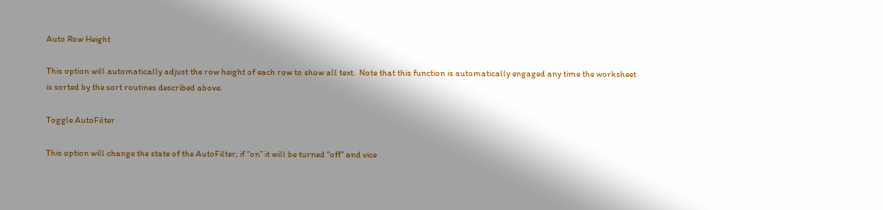Auto Row Height

This option will automatically adjust the row height of each row to show all text.  Note that this function is automatically engaged any time the worksheet is sorted by the sort routines described above.

Toggle AutoFilter

This option will change the state of the AutoFilter; if “on” it will be turned “off” and vice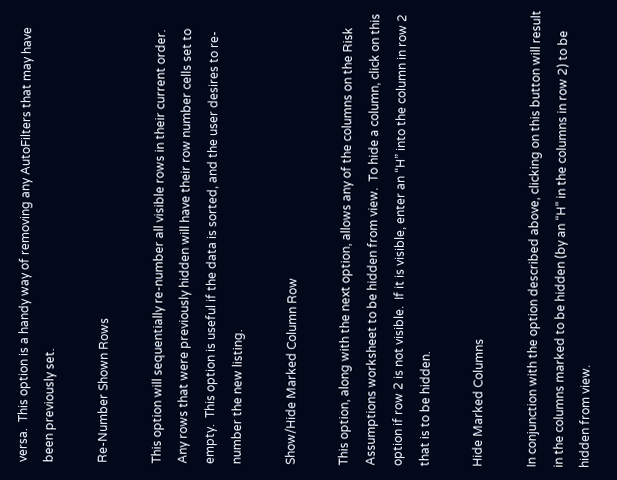versa.  This option is a handy way of removing any AutoFilters that may have been previously set.

Re-Number Shown Rows

This option will sequentially re-number all visible rows in their current order.  Any rows that were previously hidden will have their row number cells set to empty.  This option is useful if the data is sorted, and the user desires to re-number the new listing.

Show/Hide Marked Column Row

This option, along with the next option, allows any of the columns on the Risk Assumptions worksheet to be hidden from view.  To hide a column, click on this option if row 2 is not visible.  If it is visible, enter an “H” into the column in row 2 that is to be hidden.

Hide Marked Columns

In conjunction with the option described above, clicking on this button will result in the columns marked to be hidden (by an “H” in the columns in row 2) to be hidden from view.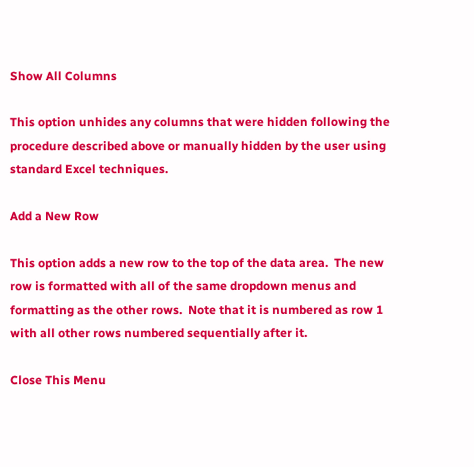Show All Columns

This option unhides any columns that were hidden following the procedure described above or manually hidden by the user using standard Excel techniques.

Add a New Row

This option adds a new row to the top of the data area.  The new row is formatted with all of the same dropdown menus and formatting as the other rows.  Note that it is numbered as row 1 with all other rows numbered sequentially after it.

Close This Menu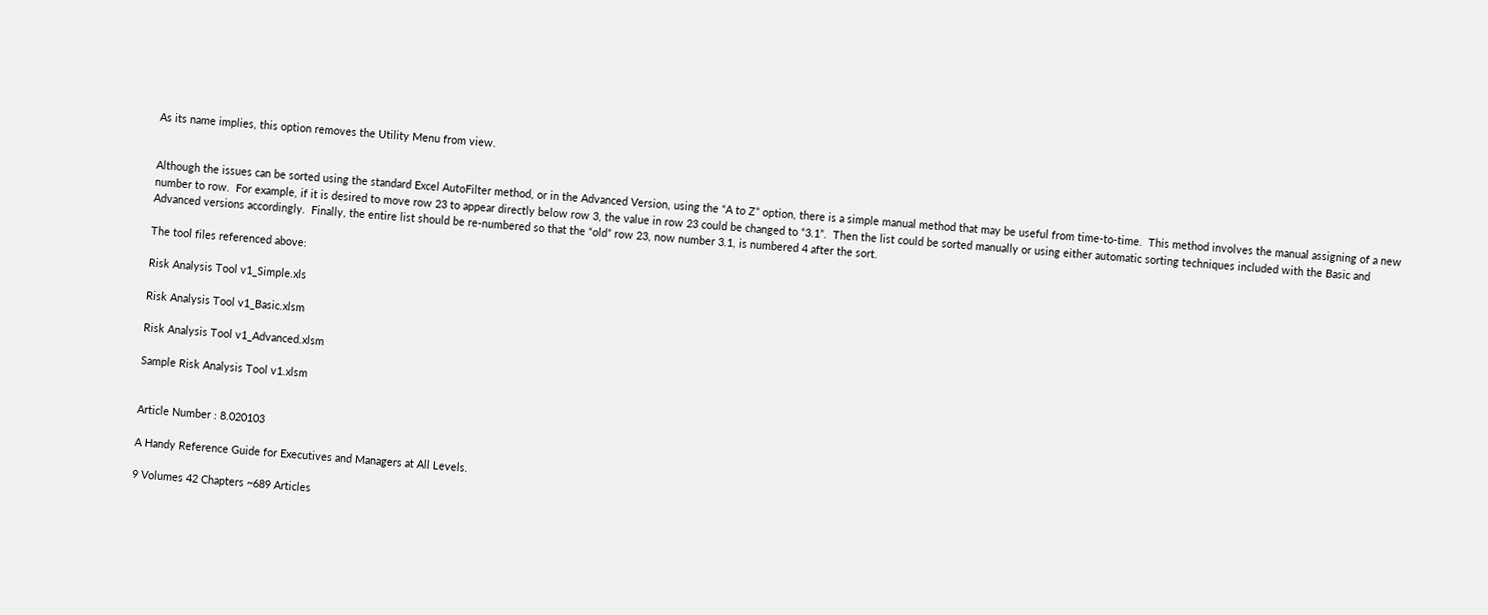As its name implies, this option removes the Utility Menu from view.


Although the issues can be sorted using the standard Excel AutoFilter method, or in the Advanced Version, using the “A to Z” option, there is a simple manual method that may be useful from time-to-time.  This method involves the manual assigning of a new number to row.  For example, if it is desired to move row 23 to appear directly below row 3, the value in row 23 could be changed to “3.1”.  Then the list could be sorted manually or using either automatic sorting techniques included with the Basic and Advanced versions accordingly.  Finally, the entire list should be re-numbered so that the “old” row 23, now number 3.1, is numbered 4 after the sort.

The tool files referenced above:

Risk Analysis Tool v1_Simple.xls

Risk Analysis Tool v1_Basic.xlsm

Risk Analysis Tool v1_Advanced.xlsm

Sample Risk Analysis Tool v1.xlsm


Article Number : 8.020103

A Handy Reference Guide for Executives and Managers at All Levels.

9 Volumes 42 Chapters ~689 Articles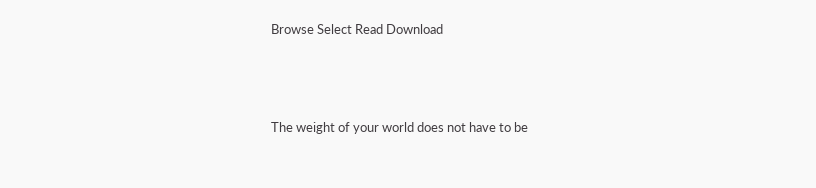Browse Select Read Download



The weight of your world does not have to be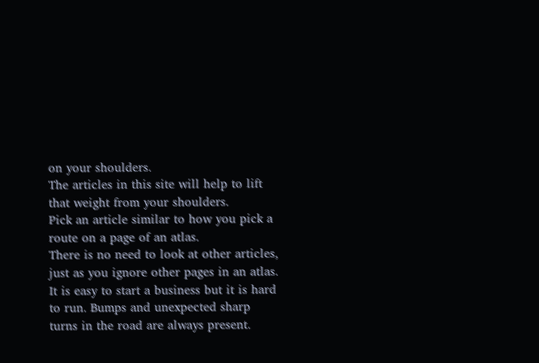on your shoulders.
The articles in this site will help to lift that weight from your shoulders.
Pick an article similar to how you pick a route on a page of an atlas.
There is no need to look at other articles, just as you ignore other pages in an atlas.
It is easy to start a business but it is hard to run. Bumps and unexpected sharp turns in the road are always present.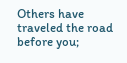Others have traveled the road before you;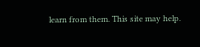learn from them. This site may help.